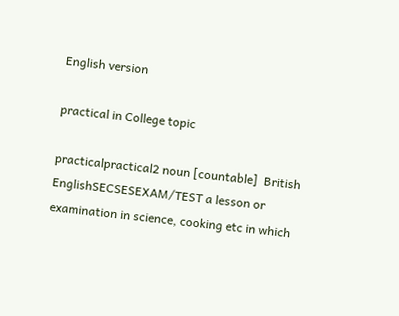English version

practical in College topic

practicalpractical2 noun [countable]  British EnglishSECSESEXAM/TEST a lesson or examination in science, cooking etc in which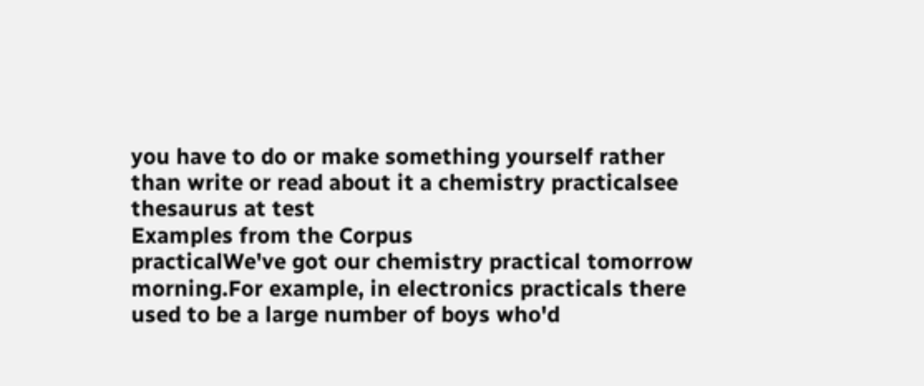you have to do or make something yourself rather than write or read about it a chemistry practicalsee thesaurus at test
Examples from the Corpus
practicalWe've got our chemistry practical tomorrow morning.For example, in electronics practicals there used to be a large number of boys who'd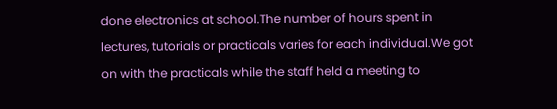done electronics at school.The number of hours spent in lectures, tutorials or practicals varies for each individual.We got on with the practicals while the staff held a meeting to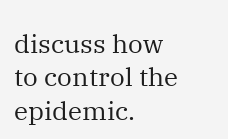discuss how to control the epidemic.